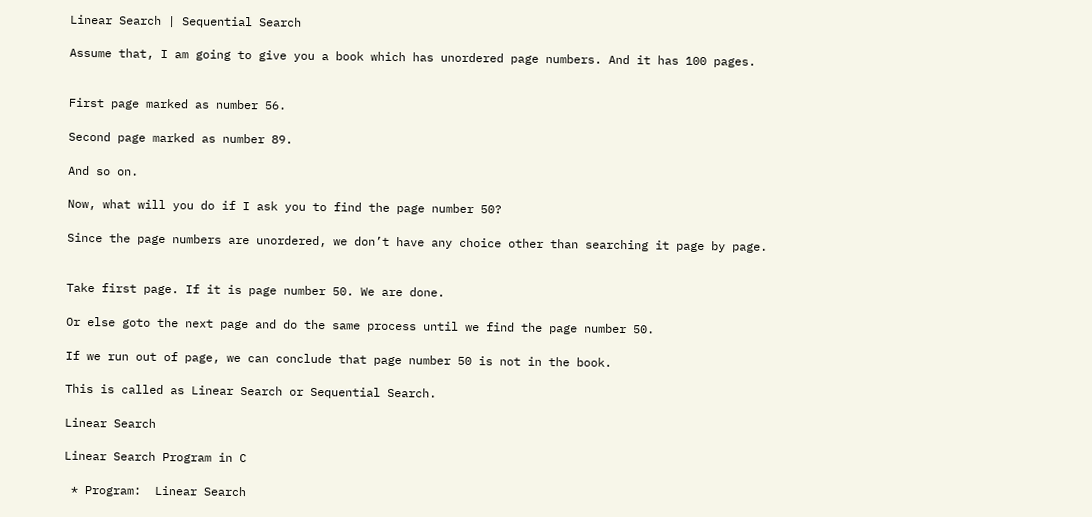Linear Search | Sequential Search

Assume that, I am going to give you a book which has unordered page numbers. And it has 100 pages.


First page marked as number 56.

Second page marked as number 89.

And so on.

Now, what will you do if I ask you to find the page number 50?

Since the page numbers are unordered, we don’t have any choice other than searching it page by page.


Take first page. If it is page number 50. We are done.

Or else goto the next page and do the same process until we find the page number 50.

If we run out of page, we can conclude that page number 50 is not in the book.

This is called as Linear Search or Sequential Search.

Linear Search

Linear Search Program in C

 * Program:  Linear Search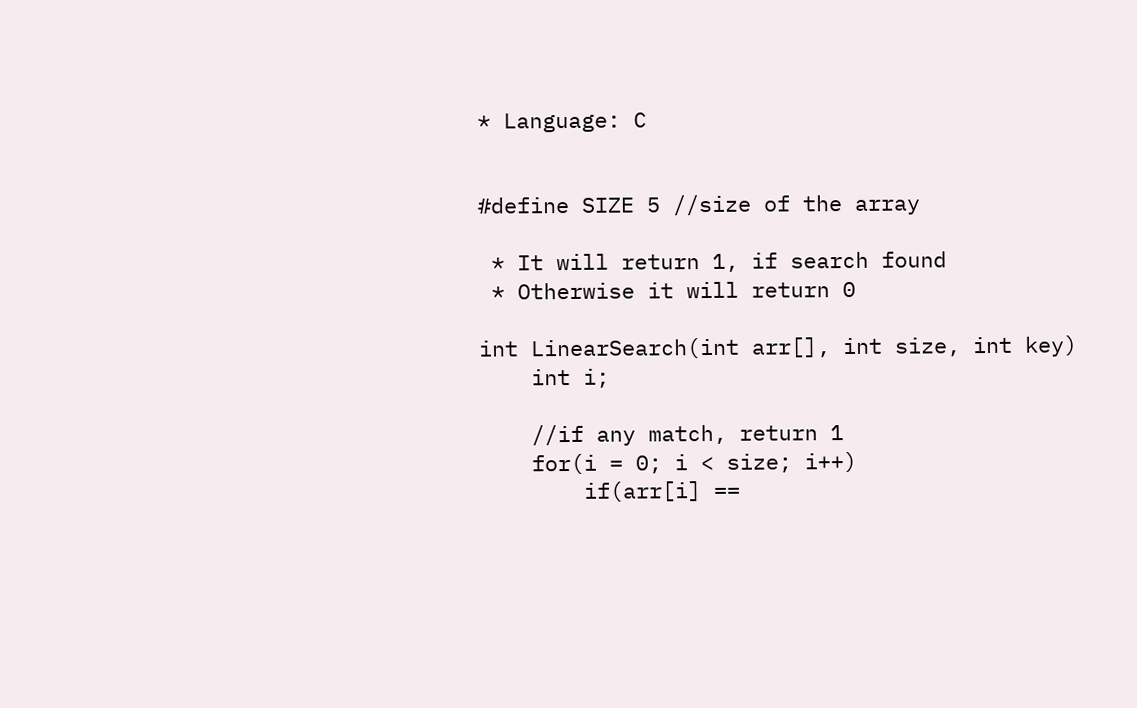* Language: C


#define SIZE 5 //size of the array

 * It will return 1, if search found
 * Otherwise it will return 0

int LinearSearch(int arr[], int size, int key)
    int i;

    //if any match, return 1
    for(i = 0; i < size; i++)
        if(arr[i] ==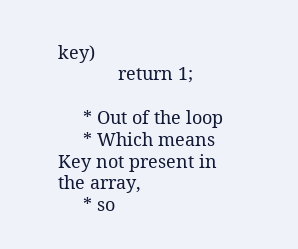key)
            return 1;

     * Out of the loop
     * Which means Key not present in the array,
     * so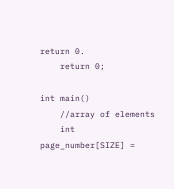return 0.
    return 0;

int main()
    //array of elements
    int page_number[SIZE] =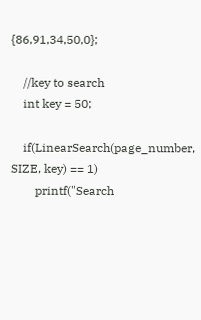{86,91,34,50,0};

    //key to search
    int key = 50;

    if(LinearSearch(page_number, SIZE, key) == 1)
        printf("Search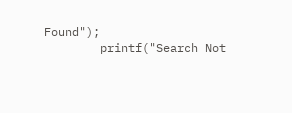Found");
        printf("Search Not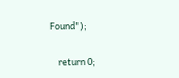Found");

    return 0;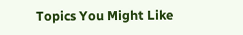Topics You Might Like